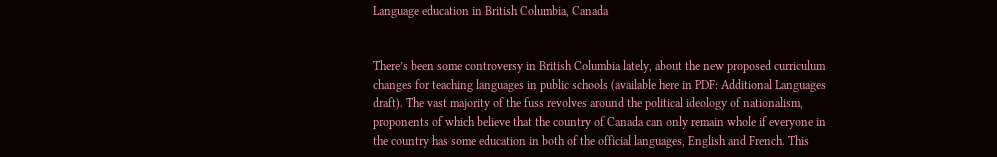Language education in British Columbia, Canada


There’s been some controversy in British Columbia lately, about the new proposed curriculum changes for teaching languages in public schools (available here in PDF: Additional Languages draft). The vast majority of the fuss revolves around the political ideology of nationalism, proponents of which believe that the country of Canada can only remain whole if everyone in the country has some education in both of the official languages, English and French. This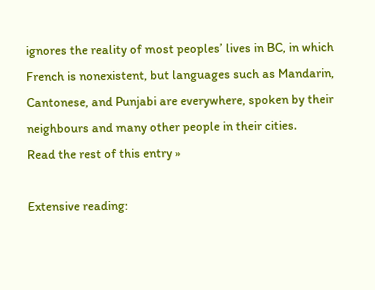ignores the reality of most peoples’ lives in BC, in which French is nonexistent, but languages such as Mandarin, Cantonese, and Punjabi are everywhere, spoken by their neighbours and many other people in their cities.
Read the rest of this entry »

Extensive reading: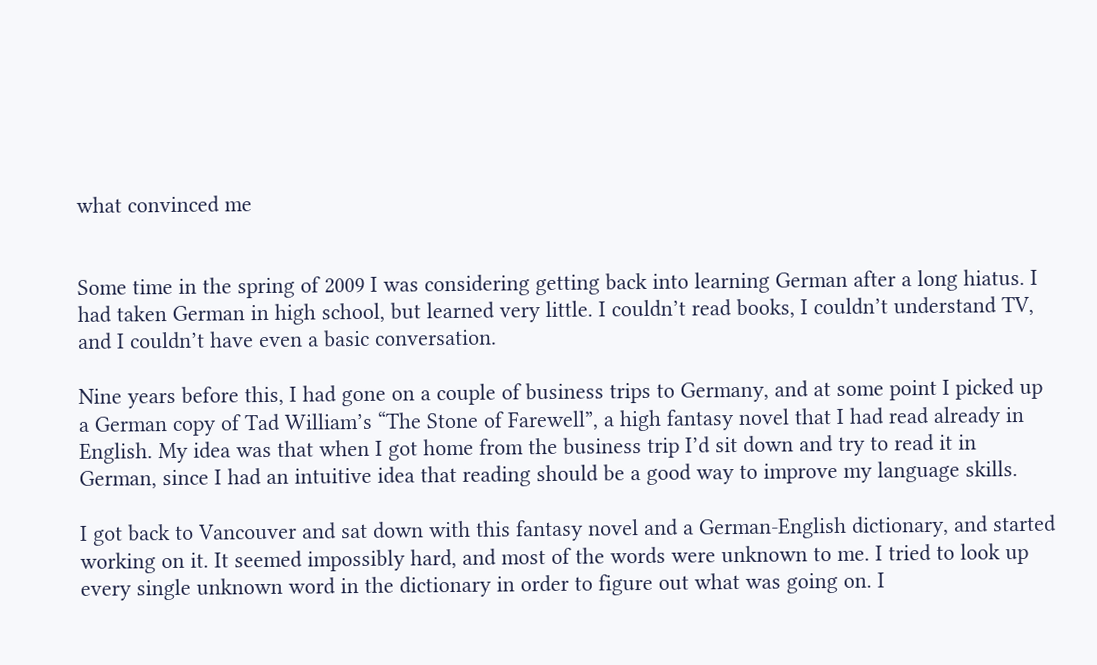what convinced me


Some time in the spring of 2009 I was considering getting back into learning German after a long hiatus. I had taken German in high school, but learned very little. I couldn’t read books, I couldn’t understand TV, and I couldn’t have even a basic conversation.

Nine years before this, I had gone on a couple of business trips to Germany, and at some point I picked up a German copy of Tad William’s “The Stone of Farewell”, a high fantasy novel that I had read already in English. My idea was that when I got home from the business trip I’d sit down and try to read it in German, since I had an intuitive idea that reading should be a good way to improve my language skills.

I got back to Vancouver and sat down with this fantasy novel and a German-English dictionary, and started working on it. It seemed impossibly hard, and most of the words were unknown to me. I tried to look up every single unknown word in the dictionary in order to figure out what was going on. I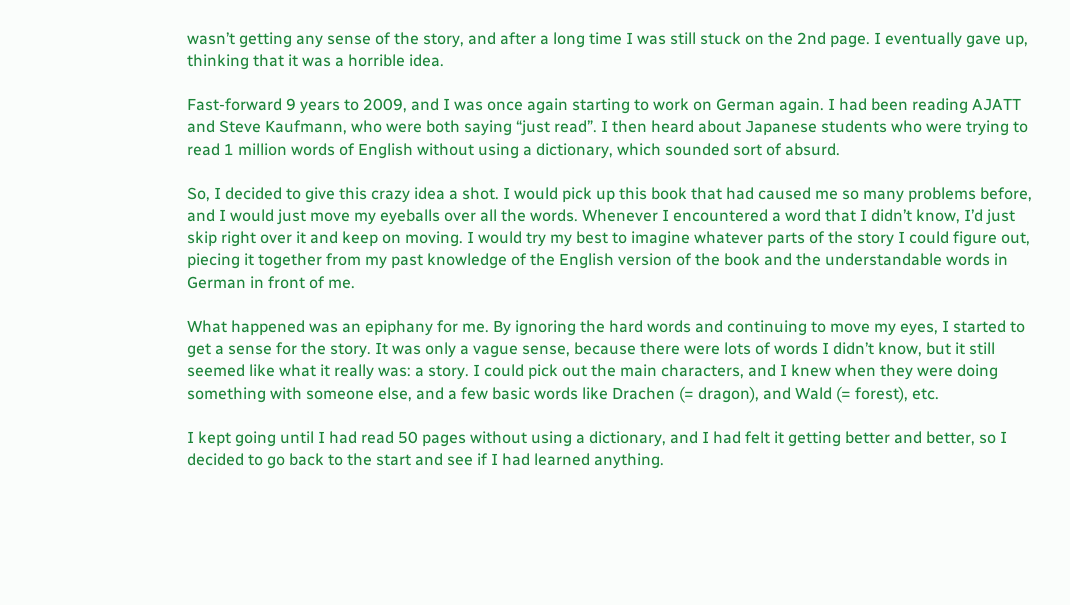wasn’t getting any sense of the story, and after a long time I was still stuck on the 2nd page. I eventually gave up, thinking that it was a horrible idea.

Fast-forward 9 years to 2009, and I was once again starting to work on German again. I had been reading AJATT and Steve Kaufmann, who were both saying “just read”. I then heard about Japanese students who were trying to read 1 million words of English without using a dictionary, which sounded sort of absurd.

So, I decided to give this crazy idea a shot. I would pick up this book that had caused me so many problems before, and I would just move my eyeballs over all the words. Whenever I encountered a word that I didn’t know, I’d just skip right over it and keep on moving. I would try my best to imagine whatever parts of the story I could figure out, piecing it together from my past knowledge of the English version of the book and the understandable words in German in front of me.

What happened was an epiphany for me. By ignoring the hard words and continuing to move my eyes, I started to get a sense for the story. It was only a vague sense, because there were lots of words I didn’t know, but it still seemed like what it really was: a story. I could pick out the main characters, and I knew when they were doing something with someone else, and a few basic words like Drachen (= dragon), and Wald (= forest), etc.

I kept going until I had read 50 pages without using a dictionary, and I had felt it getting better and better, so I decided to go back to the start and see if I had learned anything.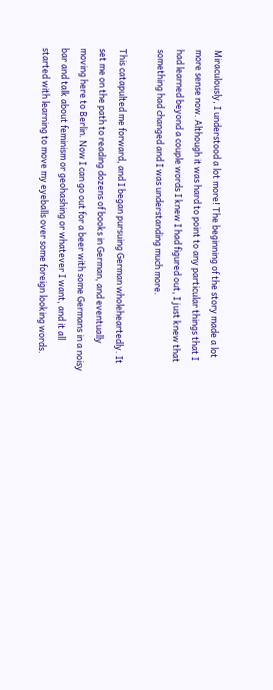Miraculously, I understood a lot more! The beginning of the story made a lot more sense now. Although it was hard to point to any particular things that I had learned beyond a couple words I knew I had figured out, I just knew that something had changed and I was understanding much more.

This catapulted me forward, and I began pursuing German wholeheartedly. It set me on the path to reading dozens of books in German, and eventually moving here to Berlin. Now I can go out for a beer with some Germans in a noisy bar and talk about feminism or geohashing or whatever I want, and it all started with learning to move my eyeballs over some foreign looking words.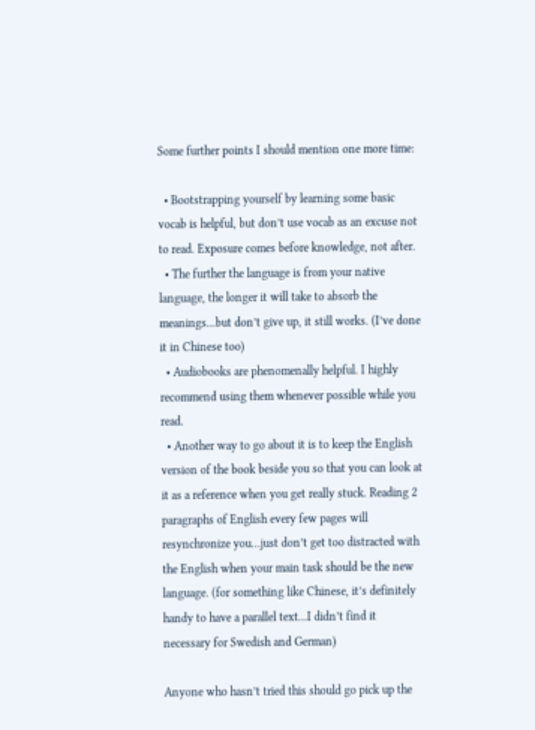Some further points I should mention one more time:

  • Bootstrapping yourself by learning some basic vocab is helpful, but don’t use vocab as an excuse not to read. Exposure comes before knowledge, not after.
  • The further the language is from your native language, the longer it will take to absorb the meanings…but don’t give up, it still works. (I’ve done it in Chinese too)
  • Audiobooks are phenomenally helpful. I highly recommend using them whenever possible while you read.
  • Another way to go about it is to keep the English version of the book beside you so that you can look at it as a reference when you get really stuck. Reading 2 paragraphs of English every few pages will resynchronize you…just don’t get too distracted with the English when your main task should be the new language. (for something like Chinese, it’s definitely handy to have a parallel text…I didn’t find it necessary for Swedish and German)

Anyone who hasn’t tried this should go pick up the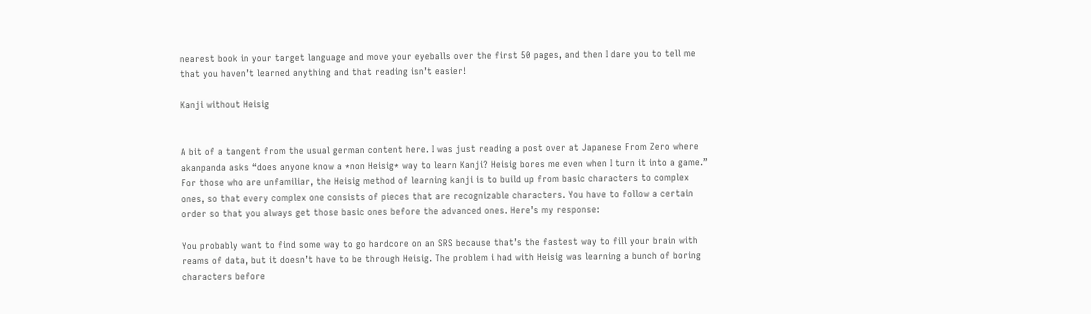nearest book in your target language and move your eyeballs over the first 50 pages, and then I dare you to tell me that you haven’t learned anything and that reading isn’t easier!

Kanji without Heisig


A bit of a tangent from the usual german content here. I was just reading a post over at Japanese From Zero where akanpanda asks “does anyone know a *non Heisig* way to learn Kanji? Heisig bores me even when I turn it into a game.” For those who are unfamiliar, the Heisig method of learning kanji is to build up from basic characters to complex ones, so that every complex one consists of pieces that are recognizable characters. You have to follow a certain order so that you always get those basic ones before the advanced ones. Here’s my response:

You probably want to find some way to go hardcore on an SRS because that’s the fastest way to fill your brain with reams of data, but it doesn’t have to be through Heisig. The problem i had with Heisig was learning a bunch of boring characters before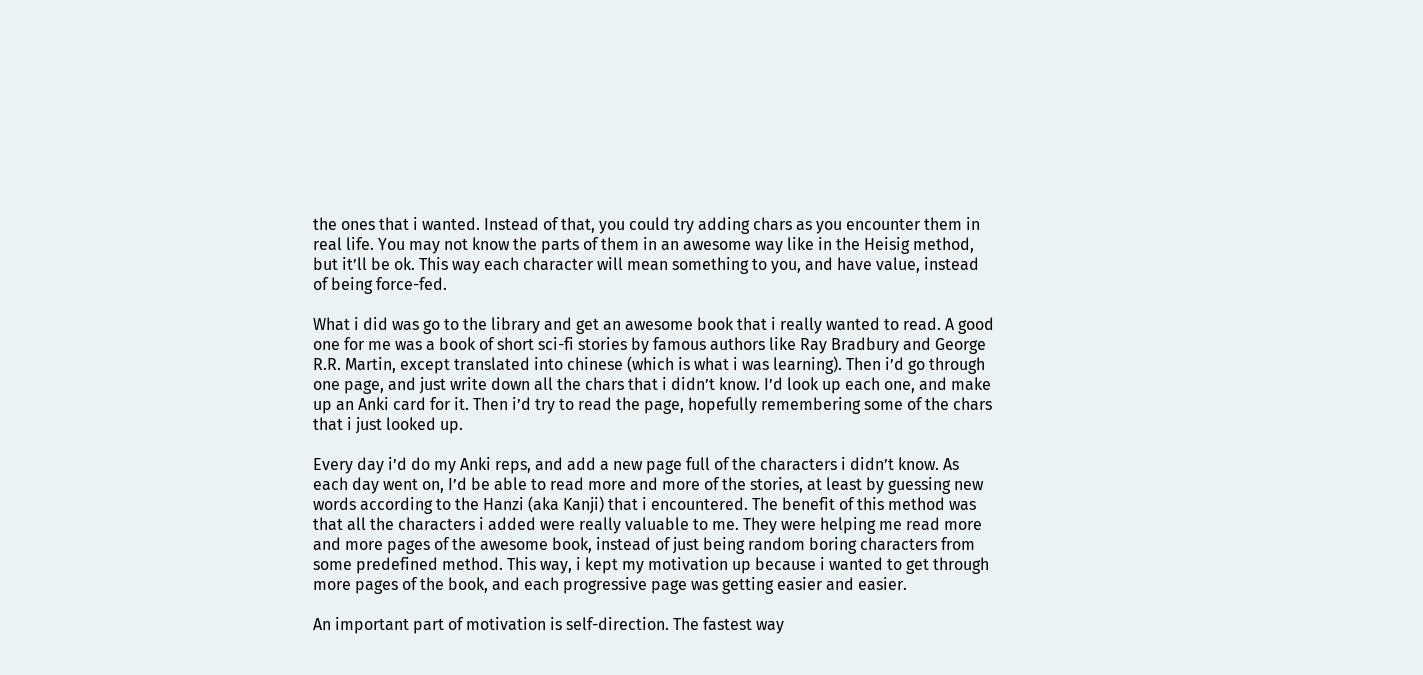the ones that i wanted. Instead of that, you could try adding chars as you encounter them in real life. You may not know the parts of them in an awesome way like in the Heisig method, but it’ll be ok. This way each character will mean something to you, and have value, instead of being force-fed.

What i did was go to the library and get an awesome book that i really wanted to read. A good one for me was a book of short sci-fi stories by famous authors like Ray Bradbury and George R.R. Martin, except translated into chinese (which is what i was learning). Then i’d go through one page, and just write down all the chars that i didn’t know. I’d look up each one, and make up an Anki card for it. Then i’d try to read the page, hopefully remembering some of the chars that i just looked up.

Every day i’d do my Anki reps, and add a new page full of the characters i didn’t know. As each day went on, I’d be able to read more and more of the stories, at least by guessing new words according to the Hanzi (aka Kanji) that i encountered. The benefit of this method was that all the characters i added were really valuable to me. They were helping me read more and more pages of the awesome book, instead of just being random boring characters from some predefined method. This way, i kept my motivation up because i wanted to get through more pages of the book, and each progressive page was getting easier and easier.

An important part of motivation is self-direction. The fastest way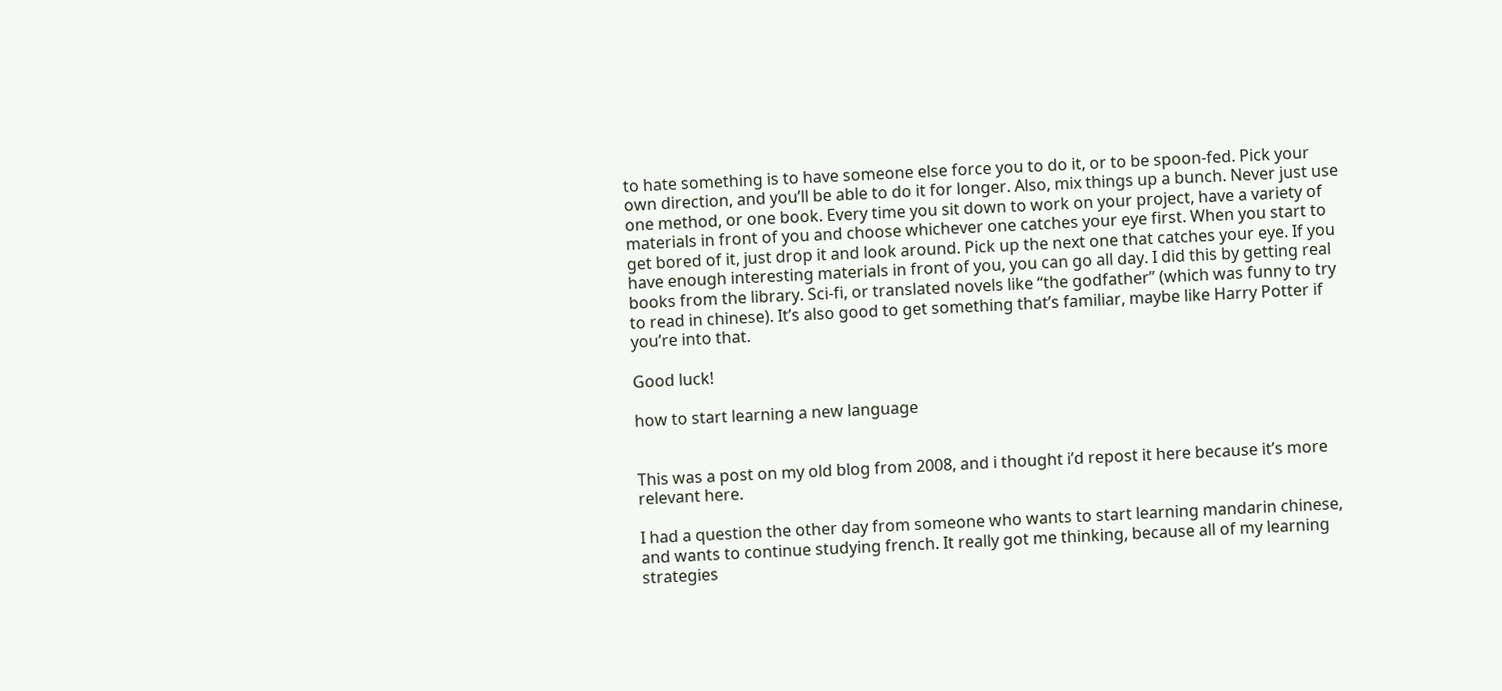to hate something is to have someone else force you to do it, or to be spoon-fed. Pick your own direction, and you’ll be able to do it for longer. Also, mix things up a bunch. Never just use one method, or one book. Every time you sit down to work on your project, have a variety of materials in front of you and choose whichever one catches your eye first. When you start to get bored of it, just drop it and look around. Pick up the next one that catches your eye. If you have enough interesting materials in front of you, you can go all day. I did this by getting real books from the library. Sci-fi, or translated novels like “the godfather” (which was funny to try to read in chinese). It’s also good to get something that’s familiar, maybe like Harry Potter if you’re into that.

Good luck!

how to start learning a new language


This was a post on my old blog from 2008, and i thought i’d repost it here because it’s more relevant here.

I had a question the other day from someone who wants to start learning mandarin chinese, and wants to continue studying french. It really got me thinking, because all of my learning strategies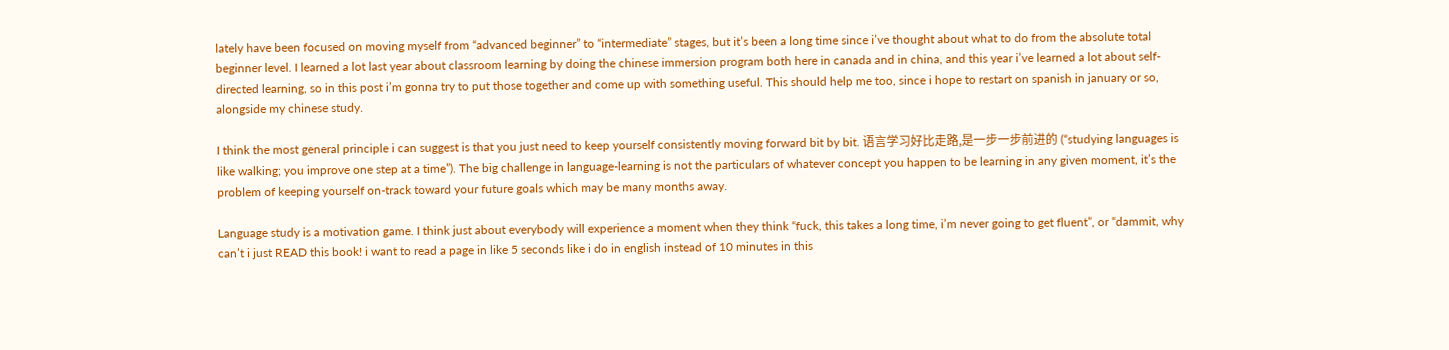lately have been focused on moving myself from “advanced beginner” to “intermediate” stages, but it’s been a long time since i’ve thought about what to do from the absolute total beginner level. I learned a lot last year about classroom learning by doing the chinese immersion program both here in canada and in china, and this year i’ve learned a lot about self-directed learning, so in this post i’m gonna try to put those together and come up with something useful. This should help me too, since i hope to restart on spanish in january or so, alongside my chinese study.

I think the most general principle i can suggest is that you just need to keep yourself consistently moving forward bit by bit. 语言学习好比走路,是一步一步前进的 (“studying languages is like walking; you improve one step at a time”). The big challenge in language-learning is not the particulars of whatever concept you happen to be learning in any given moment, it’s the problem of keeping yourself on-track toward your future goals which may be many months away.

Language study is a motivation game. I think just about everybody will experience a moment when they think “fuck, this takes a long time, i’m never going to get fluent”, or “dammit, why can’t i just READ this book! i want to read a page in like 5 seconds like i do in english instead of 10 minutes in this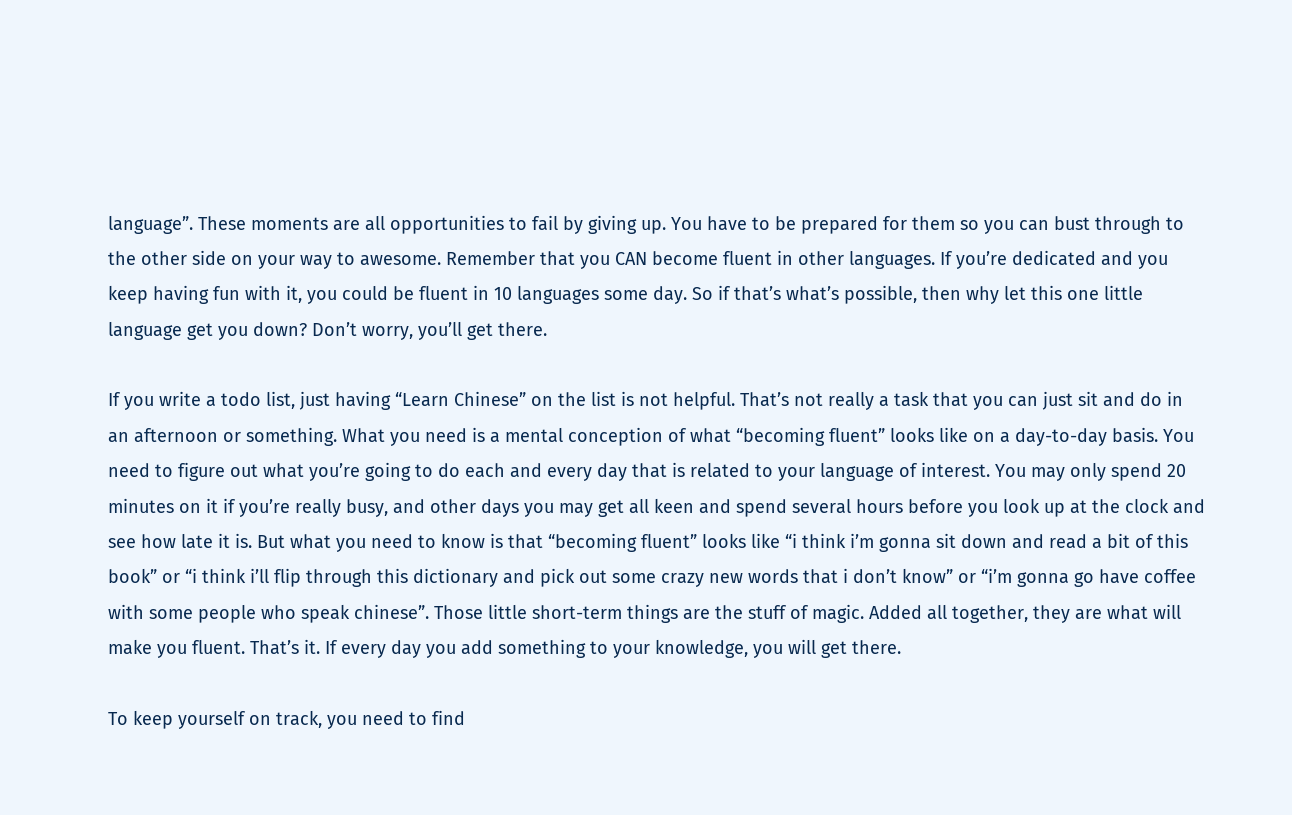language”. These moments are all opportunities to fail by giving up. You have to be prepared for them so you can bust through to the other side on your way to awesome. Remember that you CAN become fluent in other languages. If you’re dedicated and you keep having fun with it, you could be fluent in 10 languages some day. So if that’s what’s possible, then why let this one little language get you down? Don’t worry, you’ll get there.

If you write a todo list, just having “Learn Chinese” on the list is not helpful. That’s not really a task that you can just sit and do in an afternoon or something. What you need is a mental conception of what “becoming fluent” looks like on a day-to-day basis. You need to figure out what you’re going to do each and every day that is related to your language of interest. You may only spend 20 minutes on it if you’re really busy, and other days you may get all keen and spend several hours before you look up at the clock and see how late it is. But what you need to know is that “becoming fluent” looks like “i think i’m gonna sit down and read a bit of this book” or “i think i’ll flip through this dictionary and pick out some crazy new words that i don’t know” or “i’m gonna go have coffee with some people who speak chinese”. Those little short-term things are the stuff of magic. Added all together, they are what will make you fluent. That’s it. If every day you add something to your knowledge, you will get there.

To keep yourself on track, you need to find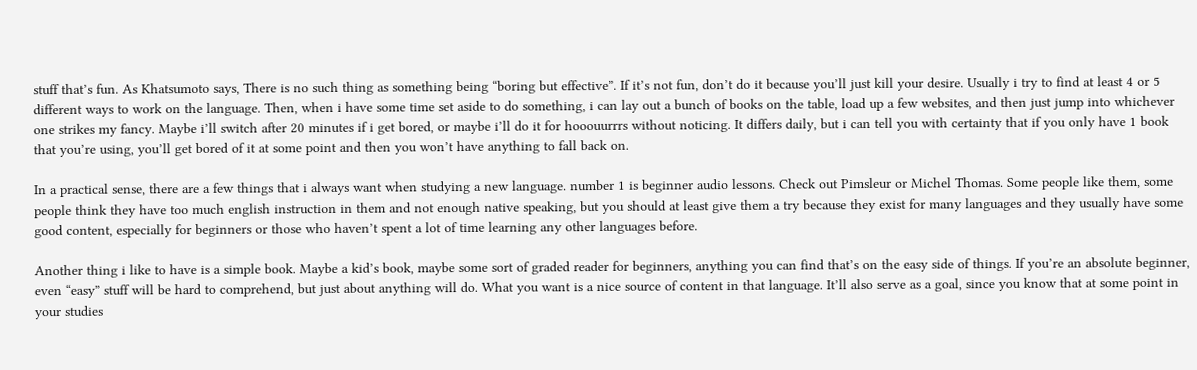stuff that’s fun. As Khatsumoto says, There is no such thing as something being “boring but effective”. If it’s not fun, don’t do it because you’ll just kill your desire. Usually i try to find at least 4 or 5 different ways to work on the language. Then, when i have some time set aside to do something, i can lay out a bunch of books on the table, load up a few websites, and then just jump into whichever one strikes my fancy. Maybe i’ll switch after 20 minutes if i get bored, or maybe i’ll do it for hooouurrrs without noticing. It differs daily, but i can tell you with certainty that if you only have 1 book that you’re using, you’ll get bored of it at some point and then you won’t have anything to fall back on.

In a practical sense, there are a few things that i always want when studying a new language. number 1 is beginner audio lessons. Check out Pimsleur or Michel Thomas. Some people like them, some people think they have too much english instruction in them and not enough native speaking, but you should at least give them a try because they exist for many languages and they usually have some good content, especially for beginners or those who haven’t spent a lot of time learning any other languages before.

Another thing i like to have is a simple book. Maybe a kid’s book, maybe some sort of graded reader for beginners, anything you can find that’s on the easy side of things. If you’re an absolute beginner, even “easy” stuff will be hard to comprehend, but just about anything will do. What you want is a nice source of content in that language. It’ll also serve as a goal, since you know that at some point in your studies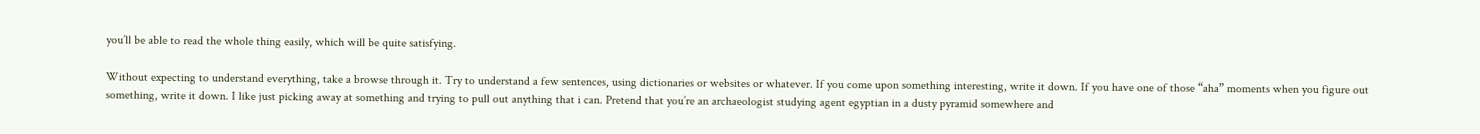you’ll be able to read the whole thing easily, which will be quite satisfying.

Without expecting to understand everything, take a browse through it. Try to understand a few sentences, using dictionaries or websites or whatever. If you come upon something interesting, write it down. If you have one of those “aha” moments when you figure out something, write it down. I like just picking away at something and trying to pull out anything that i can. Pretend that you’re an archaeologist studying agent egyptian in a dusty pyramid somewhere and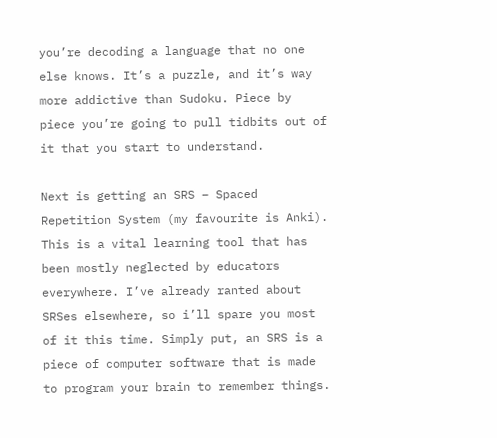you’re decoding a language that no one else knows. It’s a puzzle, and it’s way more addictive than Sudoku. Piece by piece you’re going to pull tidbits out of it that you start to understand.

Next is getting an SRS – Spaced Repetition System (my favourite is Anki). This is a vital learning tool that has been mostly neglected by educators everywhere. I’ve already ranted about SRSes elsewhere, so i’ll spare you most of it this time. Simply put, an SRS is a piece of computer software that is made to program your brain to remember things.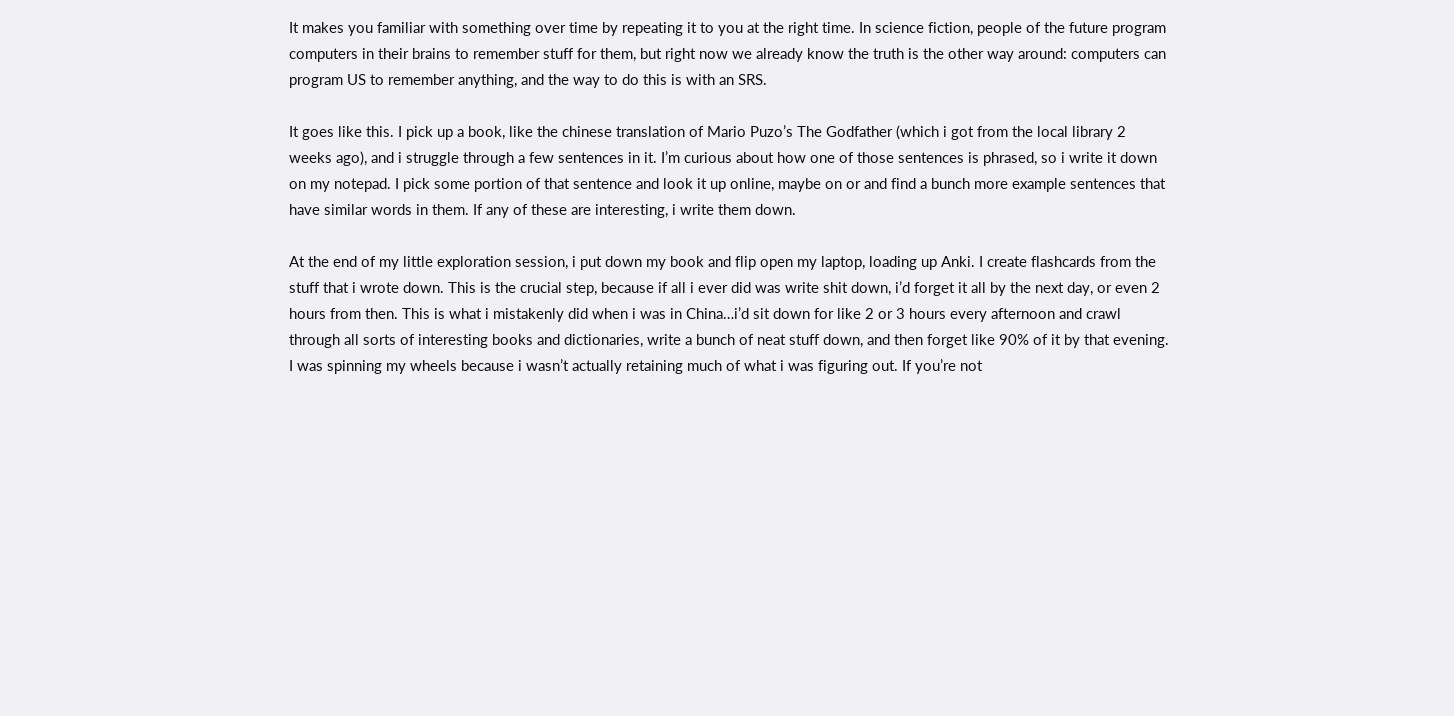It makes you familiar with something over time by repeating it to you at the right time. In science fiction, people of the future program computers in their brains to remember stuff for them, but right now we already know the truth is the other way around: computers can program US to remember anything, and the way to do this is with an SRS.

It goes like this. I pick up a book, like the chinese translation of Mario Puzo’s The Godfather (which i got from the local library 2 weeks ago), and i struggle through a few sentences in it. I’m curious about how one of those sentences is phrased, so i write it down on my notepad. I pick some portion of that sentence and look it up online, maybe on or and find a bunch more example sentences that have similar words in them. If any of these are interesting, i write them down.

At the end of my little exploration session, i put down my book and flip open my laptop, loading up Anki. I create flashcards from the stuff that i wrote down. This is the crucial step, because if all i ever did was write shit down, i’d forget it all by the next day, or even 2 hours from then. This is what i mistakenly did when i was in China…i’d sit down for like 2 or 3 hours every afternoon and crawl through all sorts of interesting books and dictionaries, write a bunch of neat stuff down, and then forget like 90% of it by that evening. I was spinning my wheels because i wasn’t actually retaining much of what i was figuring out. If you’re not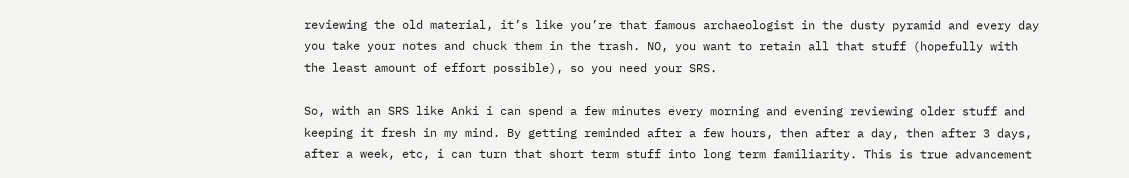reviewing the old material, it’s like you’re that famous archaeologist in the dusty pyramid and every day you take your notes and chuck them in the trash. NO, you want to retain all that stuff (hopefully with the least amount of effort possible), so you need your SRS.

So, with an SRS like Anki i can spend a few minutes every morning and evening reviewing older stuff and keeping it fresh in my mind. By getting reminded after a few hours, then after a day, then after 3 days, after a week, etc, i can turn that short term stuff into long term familiarity. This is true advancement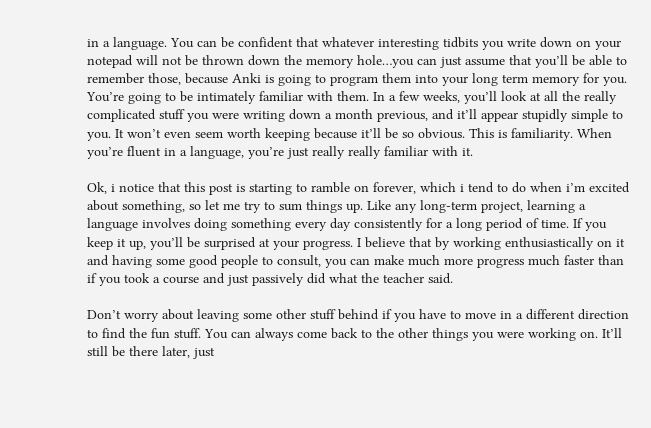in a language. You can be confident that whatever interesting tidbits you write down on your notepad will not be thrown down the memory hole…you can just assume that you’ll be able to remember those, because Anki is going to program them into your long term memory for you. You’re going to be intimately familiar with them. In a few weeks, you’ll look at all the really complicated stuff you were writing down a month previous, and it’ll appear stupidly simple to you. It won’t even seem worth keeping because it’ll be so obvious. This is familiarity. When you’re fluent in a language, you’re just really really familiar with it.

Ok, i notice that this post is starting to ramble on forever, which i tend to do when i’m excited about something, so let me try to sum things up. Like any long-term project, learning a language involves doing something every day consistently for a long period of time. If you keep it up, you’ll be surprised at your progress. I believe that by working enthusiastically on it and having some good people to consult, you can make much more progress much faster than if you took a course and just passively did what the teacher said.

Don’t worry about leaving some other stuff behind if you have to move in a different direction to find the fun stuff. You can always come back to the other things you were working on. It’ll still be there later, just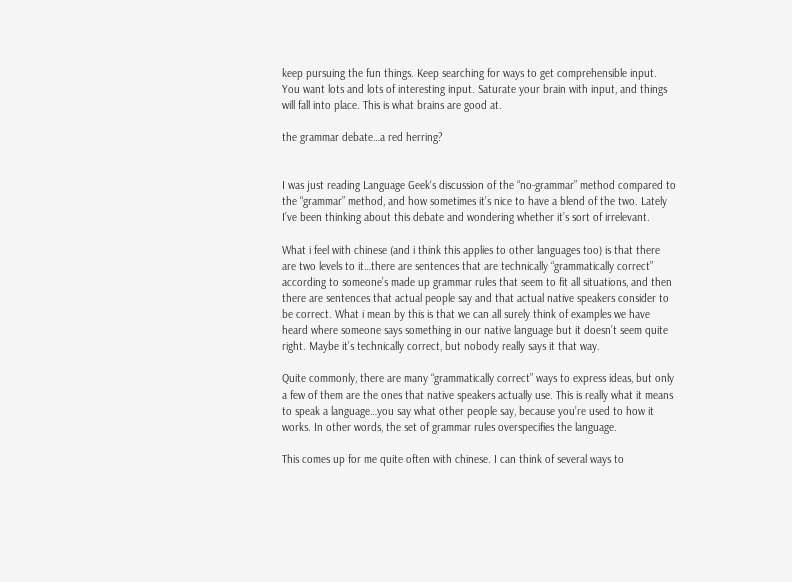keep pursuing the fun things. Keep searching for ways to get comprehensible input. You want lots and lots of interesting input. Saturate your brain with input, and things will fall into place. This is what brains are good at.

the grammar debate…a red herring?


I was just reading Language Geek‘s discussion of the “no-grammar” method compared to the “grammar” method, and how sometimes it’s nice to have a blend of the two. Lately I’ve been thinking about this debate and wondering whether it’s sort of irrelevant.

What i feel with chinese (and i think this applies to other languages too) is that there are two levels to it…there are sentences that are technically “grammatically correct” according to someone’s made up grammar rules that seem to fit all situations, and then there are sentences that actual people say and that actual native speakers consider to be correct. What i mean by this is that we can all surely think of examples we have heard where someone says something in our native language but it doesn’t seem quite right. Maybe it’s technically correct, but nobody really says it that way.

Quite commonly, there are many “grammatically correct” ways to express ideas, but only a few of them are the ones that native speakers actually use. This is really what it means to speak a language…you say what other people say, because you’re used to how it works. In other words, the set of grammar rules overspecifies the language.

This comes up for me quite often with chinese. I can think of several ways to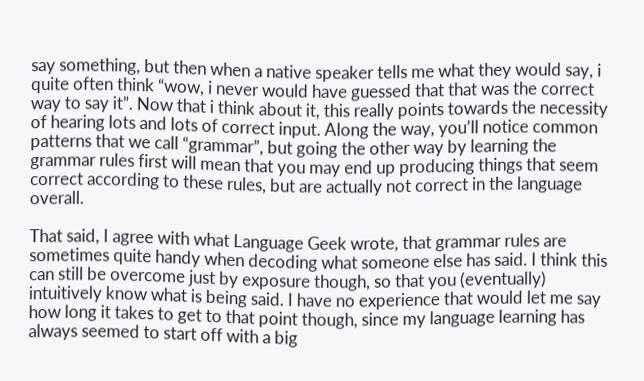say something, but then when a native speaker tells me what they would say, i quite often think “wow, i never would have guessed that that was the correct way to say it”. Now that i think about it, this really points towards the necessity of hearing lots and lots of correct input. Along the way, you’ll notice common patterns that we call “grammar”, but going the other way by learning the grammar rules first will mean that you may end up producing things that seem correct according to these rules, but are actually not correct in the language overall.

That said, I agree with what Language Geek wrote, that grammar rules are sometimes quite handy when decoding what someone else has said. I think this can still be overcome just by exposure though, so that you (eventually) intuitively know what is being said. I have no experience that would let me say how long it takes to get to that point though, since my language learning has always seemed to start off with a big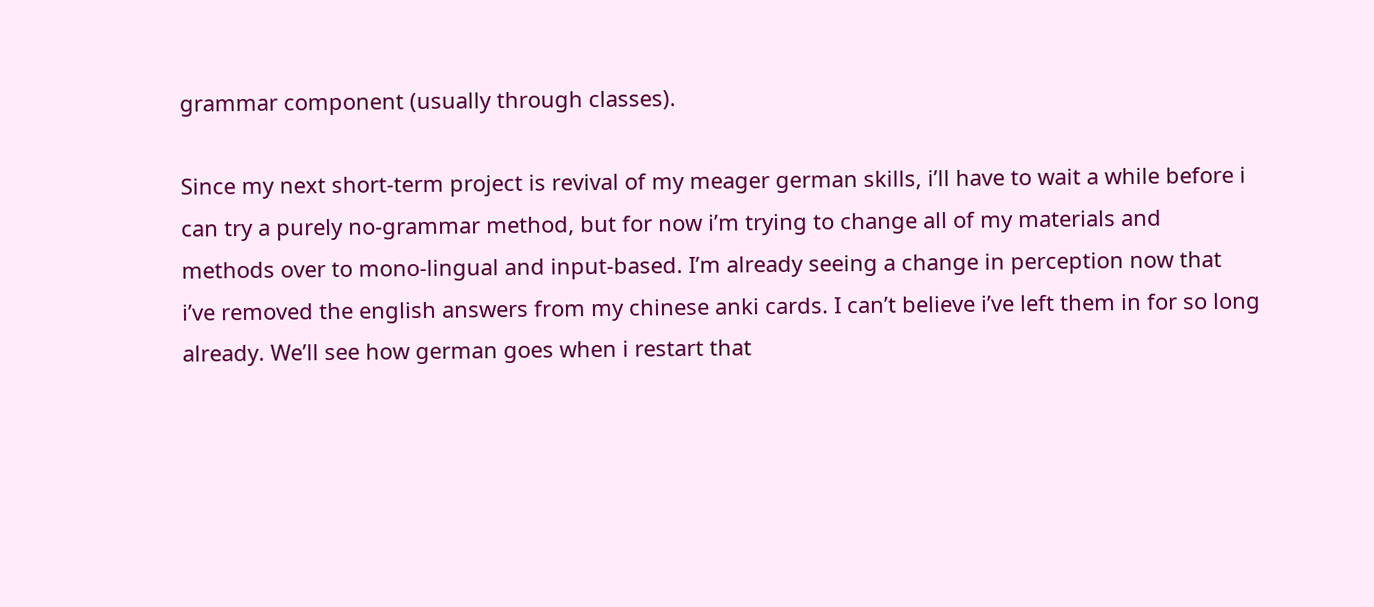grammar component (usually through classes).

Since my next short-term project is revival of my meager german skills, i’ll have to wait a while before i can try a purely no-grammar method, but for now i’m trying to change all of my materials and methods over to mono-lingual and input-based. I’m already seeing a change in perception now that i’ve removed the english answers from my chinese anki cards. I can’t believe i’ve left them in for so long already. We’ll see how german goes when i restart that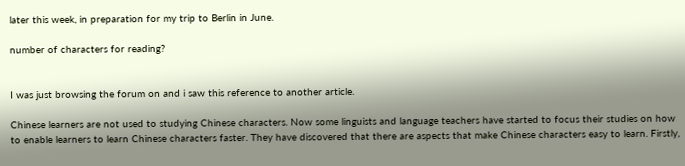later this week, in preparation for my trip to Berlin in June.

number of characters for reading?


I was just browsing the forum on and i saw this reference to another article.

Chinese learners are not used to studying Chinese characters. Now some linguists and language teachers have started to focus their studies on how to enable learners to learn Chinese characters faster. They have discovered that there are aspects that make Chinese characters easy to learn. Firstly,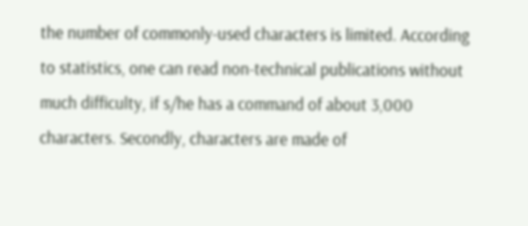the number of commonly-used characters is limited. According to statistics, one can read non-technical publications without much difficulty, if s/he has a command of about 3,000 characters. Secondly, characters are made of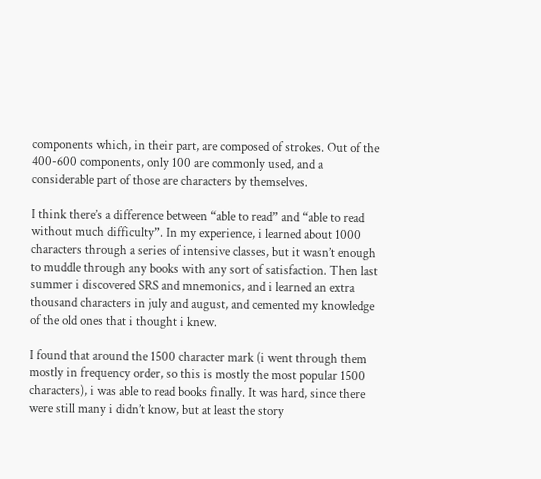components which, in their part, are composed of strokes. Out of the 400-600 components, only 100 are commonly used, and a considerable part of those are characters by themselves.

I think there’s a difference between “able to read” and “able to read without much difficulty”. In my experience, i learned about 1000 characters through a series of intensive classes, but it wasn’t enough to muddle through any books with any sort of satisfaction. Then last summer i discovered SRS and mnemonics, and i learned an extra thousand characters in july and august, and cemented my knowledge of the old ones that i thought i knew.

I found that around the 1500 character mark (i went through them mostly in frequency order, so this is mostly the most popular 1500 characters), i was able to read books finally. It was hard, since there were still many i didn’t know, but at least the story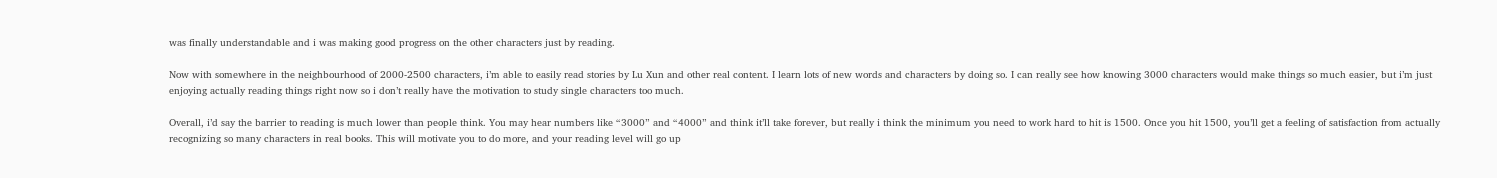was finally understandable and i was making good progress on the other characters just by reading.

Now with somewhere in the neighbourhood of 2000-2500 characters, i’m able to easily read stories by Lu Xun and other real content. I learn lots of new words and characters by doing so. I can really see how knowing 3000 characters would make things so much easier, but i’m just enjoying actually reading things right now so i don’t really have the motivation to study single characters too much.

Overall, i’d say the barrier to reading is much lower than people think. You may hear numbers like “3000” and “4000” and think it’ll take forever, but really i think the minimum you need to work hard to hit is 1500. Once you hit 1500, you’ll get a feeling of satisfaction from actually recognizing so many characters in real books. This will motivate you to do more, and your reading level will go up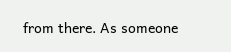from there. As someone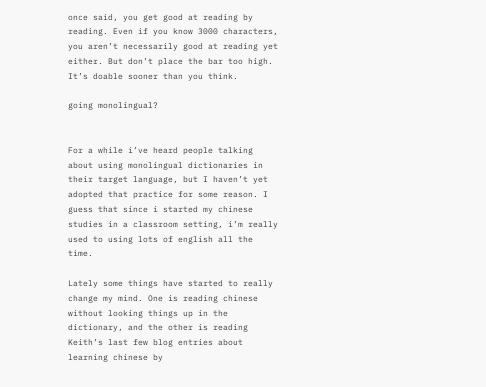once said, you get good at reading by reading. Even if you know 3000 characters, you aren’t necessarily good at reading yet either. But don’t place the bar too high. It’s doable sooner than you think.

going monolingual?


For a while i’ve heard people talking about using monolingual dictionaries in their target language, but I haven’t yet adopted that practice for some reason. I guess that since i started my chinese studies in a classroom setting, i’m really used to using lots of english all the time.

Lately some things have started to really change my mind. One is reading chinese without looking things up in the dictionary, and the other is reading Keith’s last few blog entries about learning chinese by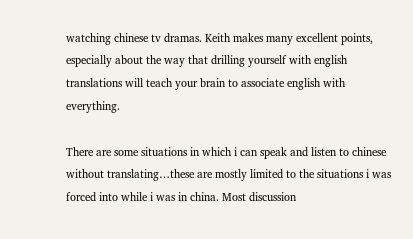watching chinese tv dramas. Keith makes many excellent points, especially about the way that drilling yourself with english translations will teach your brain to associate english with everything.

There are some situations in which i can speak and listen to chinese without translating…these are mostly limited to the situations i was forced into while i was in china. Most discussion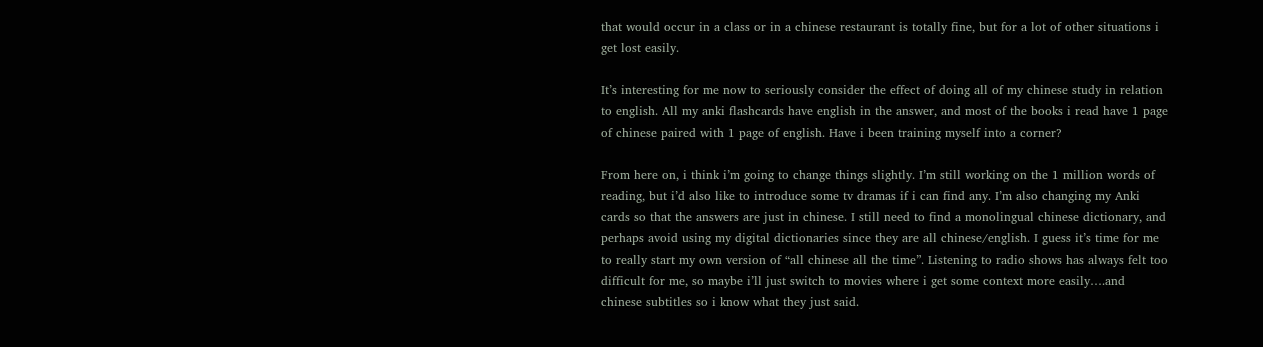that would occur in a class or in a chinese restaurant is totally fine, but for a lot of other situations i get lost easily.

It’s interesting for me now to seriously consider the effect of doing all of my chinese study in relation to english. All my anki flashcards have english in the answer, and most of the books i read have 1 page of chinese paired with 1 page of english. Have i been training myself into a corner?

From here on, i think i’m going to change things slightly. I’m still working on the 1 million words of reading, but i’d also like to introduce some tv dramas if i can find any. I’m also changing my Anki cards so that the answers are just in chinese. I still need to find a monolingual chinese dictionary, and perhaps avoid using my digital dictionaries since they are all chinese/english. I guess it’s time for me to really start my own version of “all chinese all the time”. Listening to radio shows has always felt too difficult for me, so maybe i’ll just switch to movies where i get some context more easily….and chinese subtitles so i know what they just said.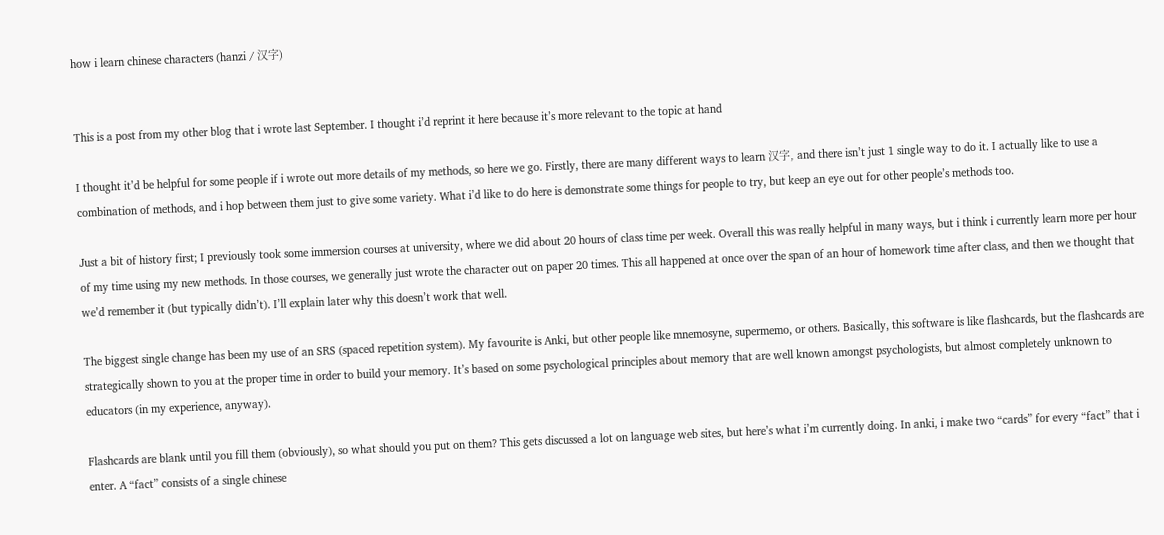how i learn chinese characters (hanzi / 汉字)


This is a post from my other blog that i wrote last September. I thought i’d reprint it here because it’s more relevant to the topic at hand

I thought it’d be helpful for some people if i wrote out more details of my methods, so here we go. Firstly, there are many different ways to learn 汉字, and there isn’t just 1 single way to do it. I actually like to use a combination of methods, and i hop between them just to give some variety. What i’d like to do here is demonstrate some things for people to try, but keep an eye out for other people’s methods too.

Just a bit of history first; I previously took some immersion courses at university, where we did about 20 hours of class time per week. Overall this was really helpful in many ways, but i think i currently learn more per hour of my time using my new methods. In those courses, we generally just wrote the character out on paper 20 times. This all happened at once over the span of an hour of homework time after class, and then we thought that we’d remember it (but typically didn’t). I’ll explain later why this doesn’t work that well.

The biggest single change has been my use of an SRS (spaced repetition system). My favourite is Anki, but other people like mnemosyne, supermemo, or others. Basically, this software is like flashcards, but the flashcards are strategically shown to you at the proper time in order to build your memory. It’s based on some psychological principles about memory that are well known amongst psychologists, but almost completely unknown to educators (in my experience, anyway).

Flashcards are blank until you fill them (obviously), so what should you put on them? This gets discussed a lot on language web sites, but here’s what i’m currently doing. In anki, i make two “cards” for every “fact” that i enter. A “fact” consists of a single chinese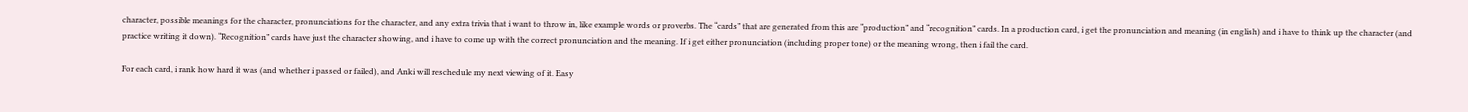character, possible meanings for the character, pronunciations for the character, and any extra trivia that i want to throw in, like example words or proverbs. The “cards” that are generated from this are “production” and “recognition” cards. In a production card, i get the pronunciation and meaning (in english) and i have to think up the character (and practice writing it down). “Recognition” cards have just the character showing, and i have to come up with the correct pronunciation and the meaning. If i get either pronunciation (including proper tone) or the meaning wrong, then i fail the card.

For each card, i rank how hard it was (and whether i passed or failed), and Anki will reschedule my next viewing of it. Easy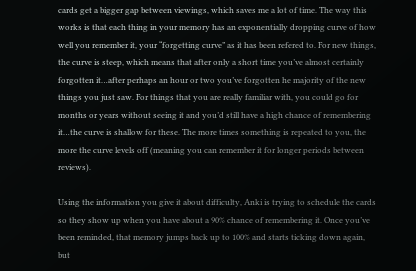cards get a bigger gap between viewings, which saves me a lot of time. The way this works is that each thing in your memory has an exponentially dropping curve of how well you remember it, your “forgetting curve” as it has been refered to. For new things, the curve is steep, which means that after only a short time you’ve almost certainly forgotten it…after perhaps an hour or two you’ve forgotten he majority of the new things you just saw. For things that you are really familiar with, you could go for months or years without seeing it and you’d still have a high chance of remembering it…the curve is shallow for these. The more times something is repeated to you, the more the curve levels off (meaning you can remember it for longer periods between reviews).

Using the information you give it about difficulty, Anki is trying to schedule the cards so they show up when you have about a 90% chance of remembering it. Once you’ve been reminded, that memory jumps back up to 100% and starts ticking down again, but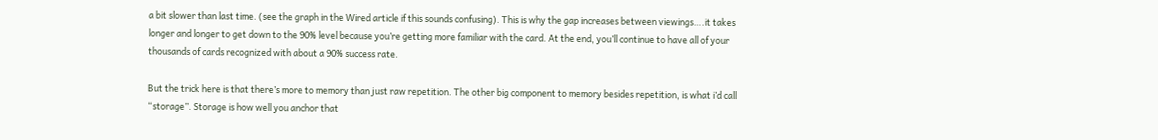a bit slower than last time. (see the graph in the Wired article if this sounds confusing). This is why the gap increases between viewings….it takes longer and longer to get down to the 90% level because you’re getting more familiar with the card. At the end, you’ll continue to have all of your thousands of cards recognized with about a 90% success rate.

But the trick here is that there’s more to memory than just raw repetition. The other big component to memory besides repetition, is what i’d call “storage”. Storage is how well you anchor that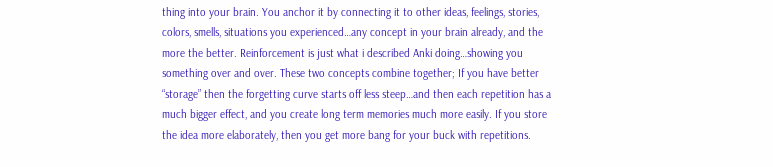thing into your brain. You anchor it by connecting it to other ideas, feelings, stories, colors, smells, situations you experienced…any concept in your brain already, and the more the better. Reinforcement is just what i described Anki doing…showing you something over and over. These two concepts combine together; If you have better “storage” then the forgetting curve starts off less steep…and then each repetition has a much bigger effect, and you create long term memories much more easily. If you store the idea more elaborately, then you get more bang for your buck with repetitions.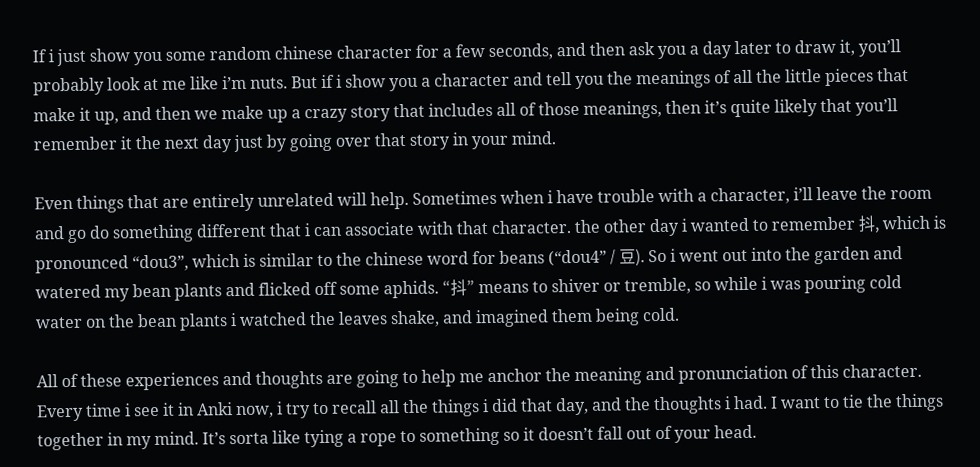If i just show you some random chinese character for a few seconds, and then ask you a day later to draw it, you’ll probably look at me like i’m nuts. But if i show you a character and tell you the meanings of all the little pieces that make it up, and then we make up a crazy story that includes all of those meanings, then it’s quite likely that you’ll remember it the next day just by going over that story in your mind.

Even things that are entirely unrelated will help. Sometimes when i have trouble with a character, i’ll leave the room and go do something different that i can associate with that character. the other day i wanted to remember 抖, which is pronounced “dou3”, which is similar to the chinese word for beans (“dou4” / 豆). So i went out into the garden and watered my bean plants and flicked off some aphids. “抖” means to shiver or tremble, so while i was pouring cold water on the bean plants i watched the leaves shake, and imagined them being cold.

All of these experiences and thoughts are going to help me anchor the meaning and pronunciation of this character. Every time i see it in Anki now, i try to recall all the things i did that day, and the thoughts i had. I want to tie the things together in my mind. It’s sorta like tying a rope to something so it doesn’t fall out of your head.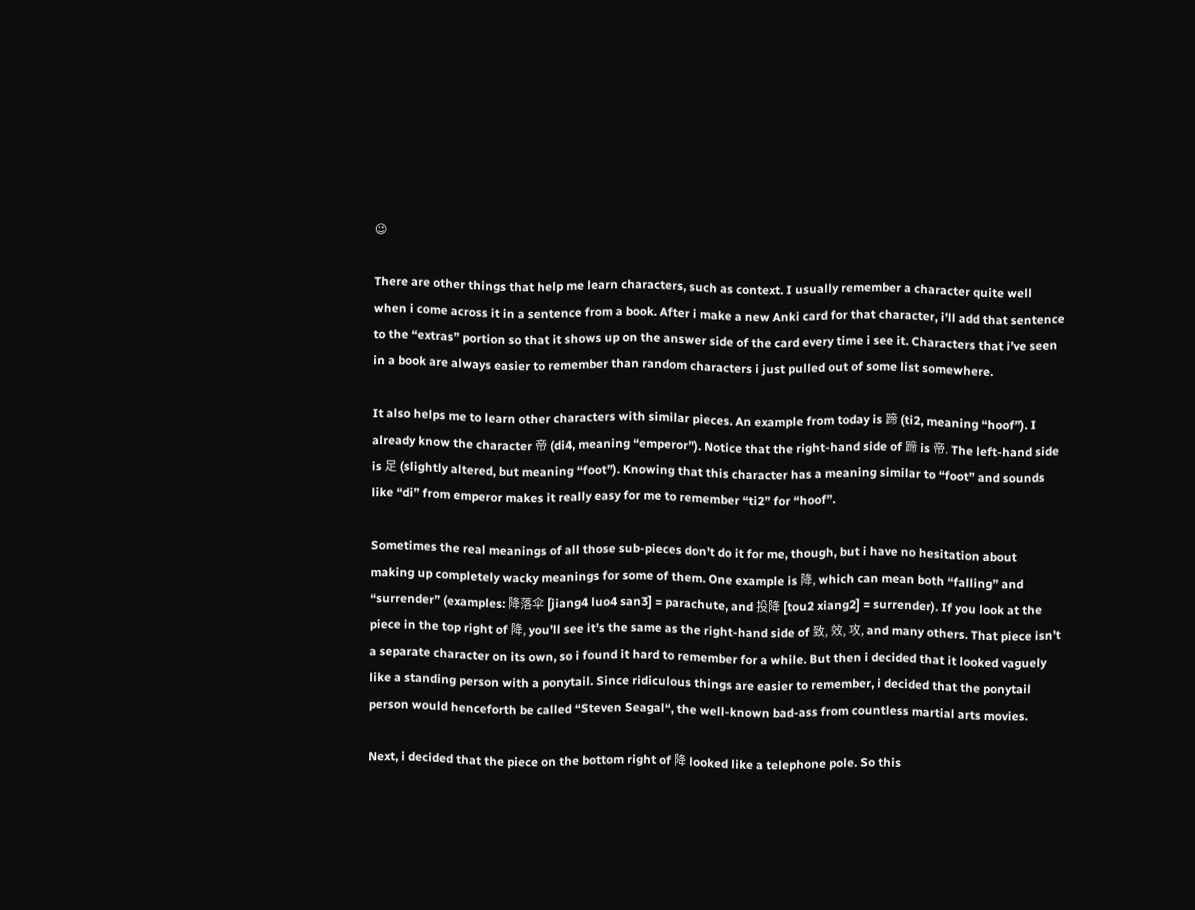😉

There are other things that help me learn characters, such as context. I usually remember a character quite well when i come across it in a sentence from a book. After i make a new Anki card for that character, i’ll add that sentence to the “extras” portion so that it shows up on the answer side of the card every time i see it. Characters that i’ve seen in a book are always easier to remember than random characters i just pulled out of some list somewhere.

It also helps me to learn other characters with similar pieces. An example from today is 蹄 (ti2, meaning “hoof”). I already know the character 帝 (di4, meaning “emperor”). Notice that the right-hand side of 蹄 is 帝. The left-hand side is 足 (slightly altered, but meaning “foot”). Knowing that this character has a meaning similar to “foot” and sounds like “di” from emperor makes it really easy for me to remember “ti2” for “hoof”.

Sometimes the real meanings of all those sub-pieces don’t do it for me, though, but i have no hesitation about making up completely wacky meanings for some of them. One example is 降, which can mean both “falling” and “surrender” (examples: 降落伞 [jiang4 luo4 san3] = parachute, and 投降 [tou2 xiang2] = surrender). If you look at the piece in the top right of 降, you’ll see it’s the same as the right-hand side of 致, 效, 攻, and many others. That piece isn’t a separate character on its own, so i found it hard to remember for a while. But then i decided that it looked vaguely like a standing person with a ponytail. Since ridiculous things are easier to remember, i decided that the ponytail person would henceforth be called “Steven Seagal“, the well-known bad-ass from countless martial arts movies.

Next, i decided that the piece on the bottom right of 降 looked like a telephone pole. So this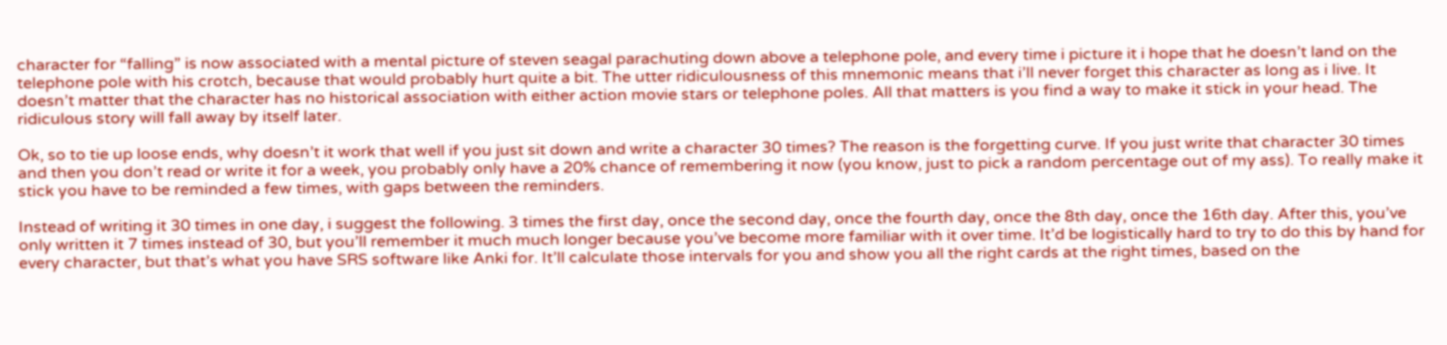character for “falling” is now associated with a mental picture of steven seagal parachuting down above a telephone pole, and every time i picture it i hope that he doesn’t land on the telephone pole with his crotch, because that would probably hurt quite a bit. The utter ridiculousness of this mnemonic means that i’ll never forget this character as long as i live. It doesn’t matter that the character has no historical association with either action movie stars or telephone poles. All that matters is you find a way to make it stick in your head. The ridiculous story will fall away by itself later.

Ok, so to tie up loose ends, why doesn’t it work that well if you just sit down and write a character 30 times? The reason is the forgetting curve. If you just write that character 30 times and then you don’t read or write it for a week, you probably only have a 20% chance of remembering it now (you know, just to pick a random percentage out of my ass). To really make it stick you have to be reminded a few times, with gaps between the reminders.

Instead of writing it 30 times in one day, i suggest the following. 3 times the first day, once the second day, once the fourth day, once the 8th day, once the 16th day. After this, you’ve only written it 7 times instead of 30, but you’ll remember it much much longer because you’ve become more familiar with it over time. It’d be logistically hard to try to do this by hand for every character, but that’s what you have SRS software like Anki for. It’ll calculate those intervals for you and show you all the right cards at the right times, based on the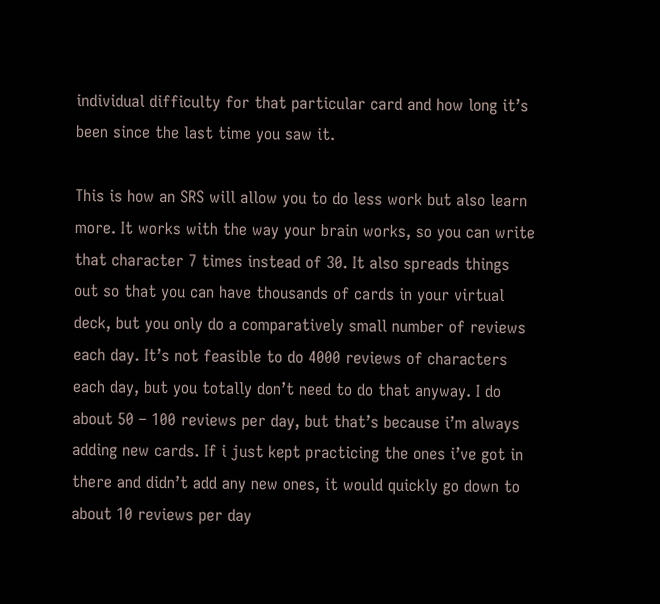individual difficulty for that particular card and how long it’s been since the last time you saw it.

This is how an SRS will allow you to do less work but also learn more. It works with the way your brain works, so you can write that character 7 times instead of 30. It also spreads things out so that you can have thousands of cards in your virtual deck, but you only do a comparatively small number of reviews each day. It’s not feasible to do 4000 reviews of characters each day, but you totally don’t need to do that anyway. I do about 50 – 100 reviews per day, but that’s because i’m always adding new cards. If i just kept practicing the ones i’ve got in there and didn’t add any new ones, it would quickly go down to about 10 reviews per day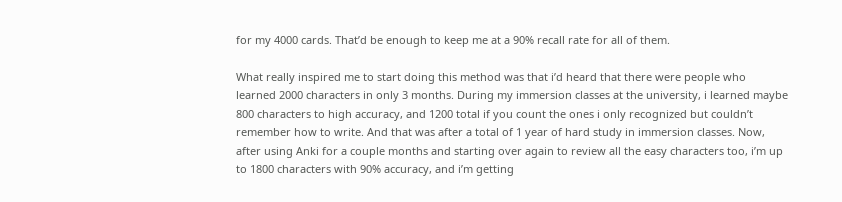for my 4000 cards. That’d be enough to keep me at a 90% recall rate for all of them.

What really inspired me to start doing this method was that i’d heard that there were people who learned 2000 characters in only 3 months. During my immersion classes at the university, i learned maybe 800 characters to high accuracy, and 1200 total if you count the ones i only recognized but couldn’t remember how to write. And that was after a total of 1 year of hard study in immersion classes. Now, after using Anki for a couple months and starting over again to review all the easy characters too, i’m up to 1800 characters with 90% accuracy, and i’m getting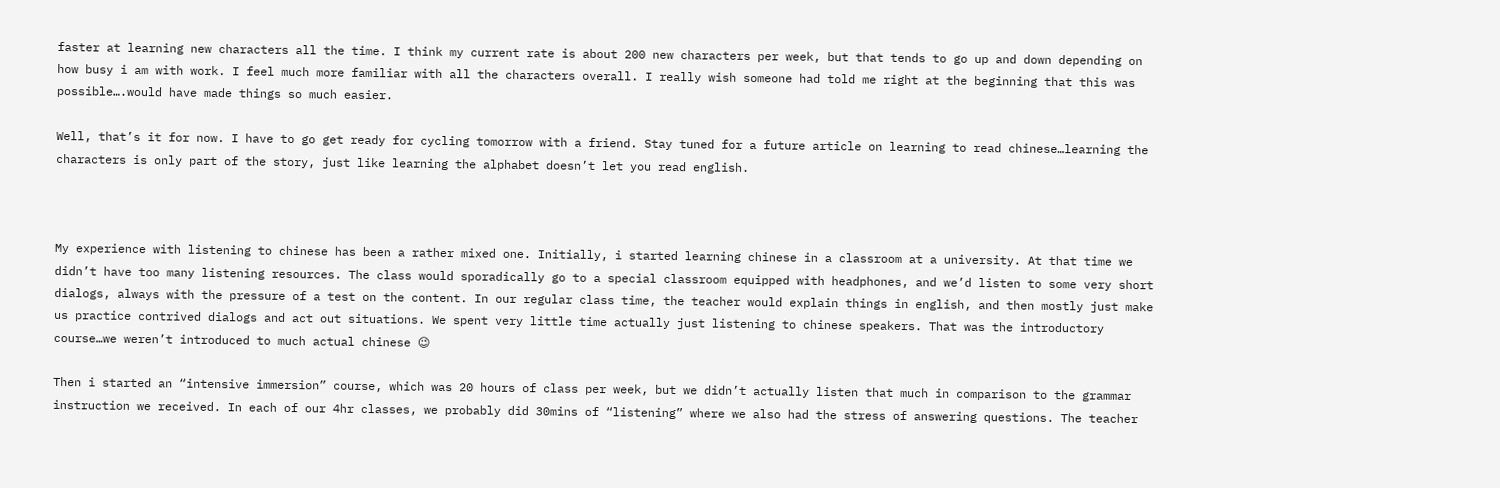faster at learning new characters all the time. I think my current rate is about 200 new characters per week, but that tends to go up and down depending on how busy i am with work. I feel much more familiar with all the characters overall. I really wish someone had told me right at the beginning that this was possible….would have made things so much easier.

Well, that’s it for now. I have to go get ready for cycling tomorrow with a friend. Stay tuned for a future article on learning to read chinese…learning the characters is only part of the story, just like learning the alphabet doesn’t let you read english.



My experience with listening to chinese has been a rather mixed one. Initially, i started learning chinese in a classroom at a university. At that time we didn’t have too many listening resources. The class would sporadically go to a special classroom equipped with headphones, and we’d listen to some very short dialogs, always with the pressure of a test on the content. In our regular class time, the teacher would explain things in english, and then mostly just make us practice contrived dialogs and act out situations. We spent very little time actually just listening to chinese speakers. That was the introductory course…we weren’t introduced to much actual chinese 😉

Then i started an “intensive immersion” course, which was 20 hours of class per week, but we didn’t actually listen that much in comparison to the grammar instruction we received. In each of our 4hr classes, we probably did 30mins of “listening” where we also had the stress of answering questions. The teacher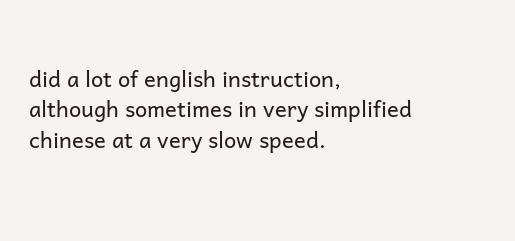did a lot of english instruction, although sometimes in very simplified chinese at a very slow speed.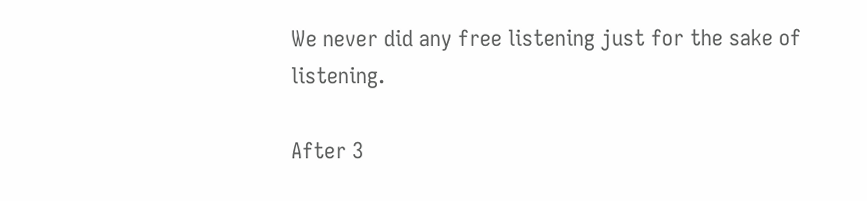We never did any free listening just for the sake of listening.

After 3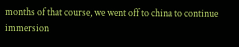months of that course, we went off to china to continue immersion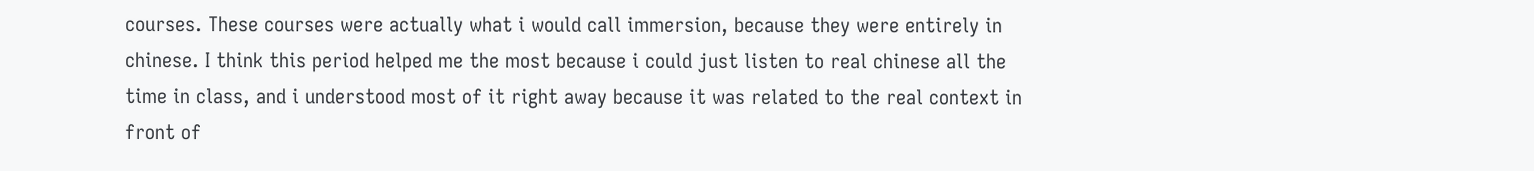courses. These courses were actually what i would call immersion, because they were entirely in chinese. I think this period helped me the most because i could just listen to real chinese all the time in class, and i understood most of it right away because it was related to the real context in front of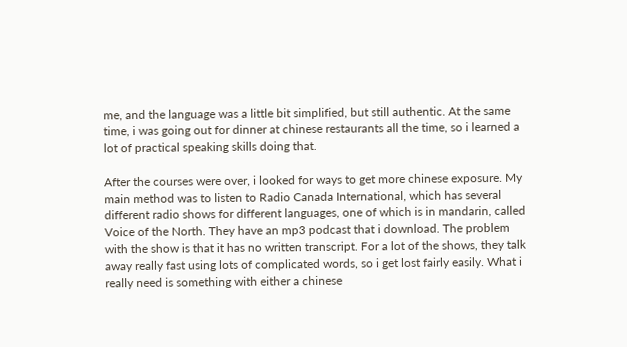me, and the language was a little bit simplified, but still authentic. At the same time, i was going out for dinner at chinese restaurants all the time, so i learned a lot of practical speaking skills doing that.

After the courses were over, i looked for ways to get more chinese exposure. My main method was to listen to Radio Canada International, which has several different radio shows for different languages, one of which is in mandarin, called Voice of the North. They have an mp3 podcast that i download. The problem with the show is that it has no written transcript. For a lot of the shows, they talk away really fast using lots of complicated words, so i get lost fairly easily. What i really need is something with either a chinese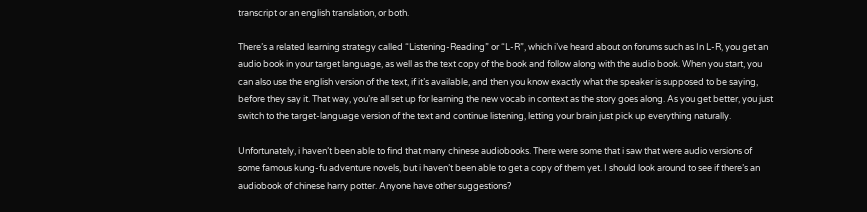transcript or an english translation, or both.

There’s a related learning strategy called “Listening-Reading” or “L-R”, which i’ve heard about on forums such as In L-R, you get an audio book in your target language, as well as the text copy of the book and follow along with the audio book. When you start, you can also use the english version of the text, if it’s available, and then you know exactly what the speaker is supposed to be saying, before they say it. That way, you’re all set up for learning the new vocab in context as the story goes along. As you get better, you just switch to the target-language version of the text and continue listening, letting your brain just pick up everything naturally.

Unfortunately, i haven’t been able to find that many chinese audiobooks. There were some that i saw that were audio versions of some famous kung-fu adventure novels, but i haven’t been able to get a copy of them yet. I should look around to see if there’s an audiobook of chinese harry potter. Anyone have other suggestions?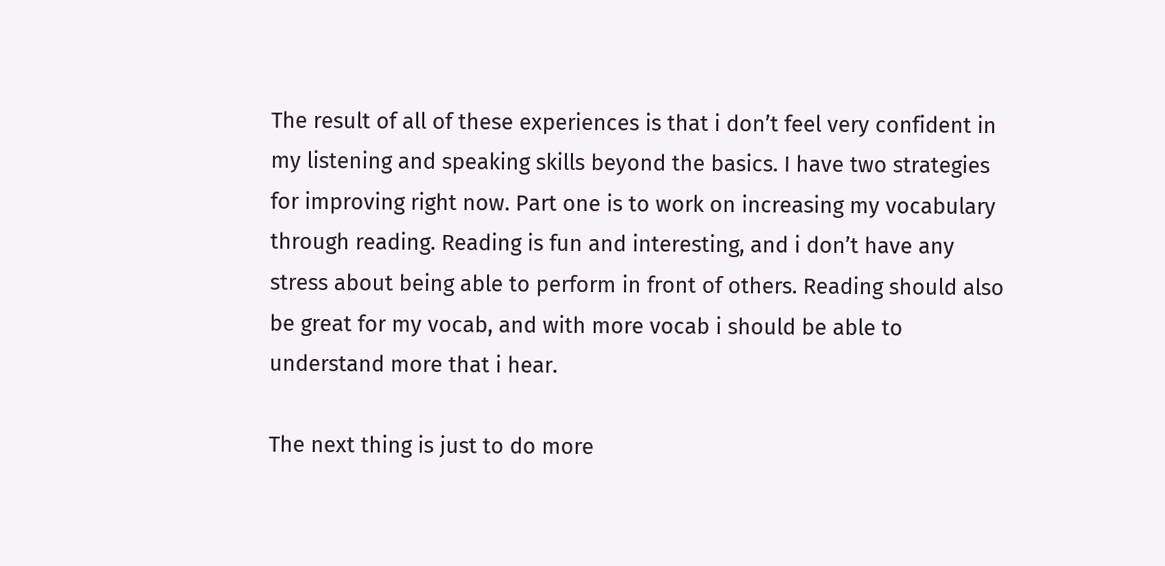The result of all of these experiences is that i don’t feel very confident in my listening and speaking skills beyond the basics. I have two strategies for improving right now. Part one is to work on increasing my vocabulary through reading. Reading is fun and interesting, and i don’t have any stress about being able to perform in front of others. Reading should also be great for my vocab, and with more vocab i should be able to understand more that i hear.

The next thing is just to do more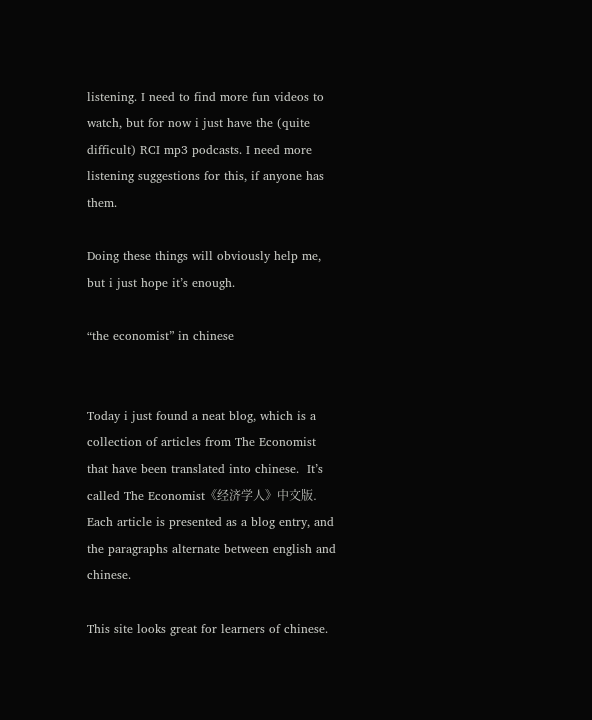listening. I need to find more fun videos to watch, but for now i just have the (quite difficult) RCI mp3 podcasts. I need more listening suggestions for this, if anyone has them.

Doing these things will obviously help me, but i just hope it’s enough.

“the economist” in chinese


Today i just found a neat blog, which is a collection of articles from The Economist that have been translated into chinese.  It’s called The Economist《经济学人》中文版. Each article is presented as a blog entry, and the paragraphs alternate between english and chinese.

This site looks great for learners of chinese.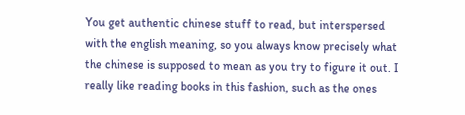You get authentic chinese stuff to read, but interspersed with the english meaning, so you always know precisely what the chinese is supposed to mean as you try to figure it out. I really like reading books in this fashion, such as the ones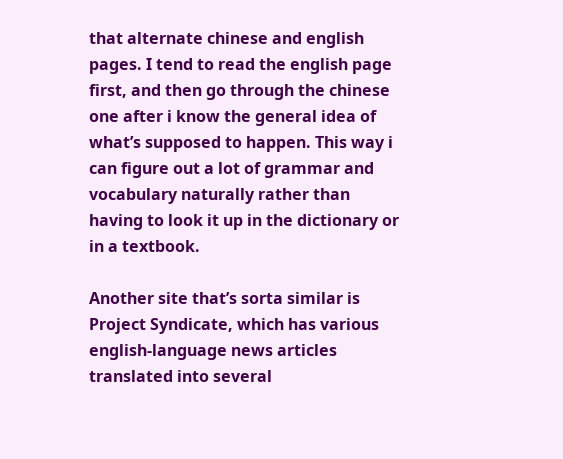that alternate chinese and english pages. I tend to read the english page first, and then go through the chinese one after i know the general idea of what’s supposed to happen. This way i can figure out a lot of grammar and vocabulary naturally rather than having to look it up in the dictionary or in a textbook.

Another site that’s sorta similar is Project Syndicate, which has various english-language news articles translated into several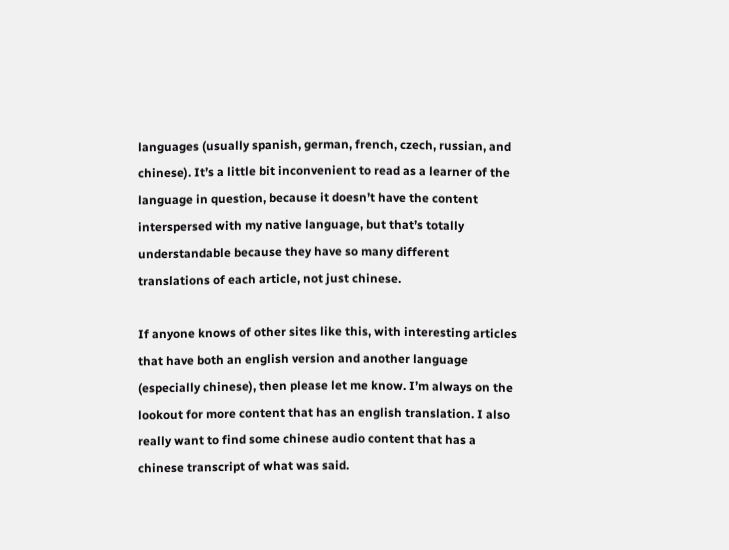languages (usually spanish, german, french, czech, russian, and chinese). It’s a little bit inconvenient to read as a learner of the language in question, because it doesn’t have the content interspersed with my native language, but that’s totally understandable because they have so many different translations of each article, not just chinese.

If anyone knows of other sites like this, with interesting articles that have both an english version and another language (especially chinese), then please let me know. I’m always on the lookout for more content that has an english translation. I also really want to find some chinese audio content that has a chinese transcript of what was said.